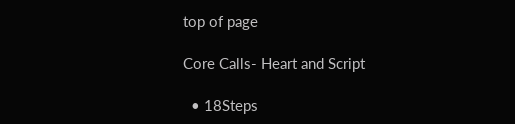top of page

Core Calls- Heart and Script

  • 18Steps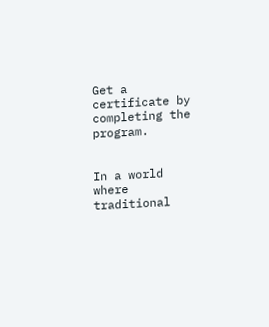Get a certificate by completing the program.


In a world where traditional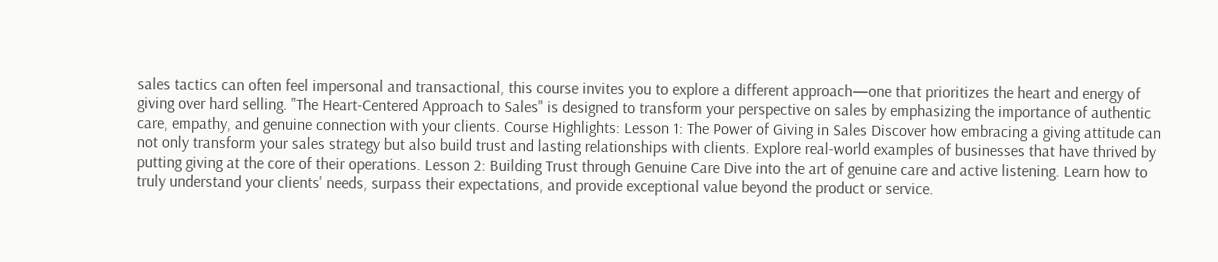sales tactics can often feel impersonal and transactional, this course invites you to explore a different approach—one that prioritizes the heart and energy of giving over hard selling. "The Heart-Centered Approach to Sales" is designed to transform your perspective on sales by emphasizing the importance of authentic care, empathy, and genuine connection with your clients. Course Highlights: Lesson 1: The Power of Giving in Sales Discover how embracing a giving attitude can not only transform your sales strategy but also build trust and lasting relationships with clients. Explore real-world examples of businesses that have thrived by putting giving at the core of their operations. Lesson 2: Building Trust through Genuine Care Dive into the art of genuine care and active listening. Learn how to truly understand your clients' needs, surpass their expectations, and provide exceptional value beyond the product or service.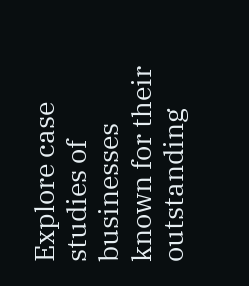Explore case studies of businesses known for their outstanding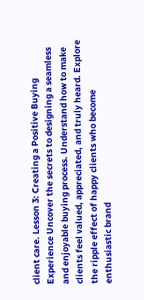client care. Lesson 3: Creating a Positive Buying Experience Uncover the secrets to designing a seamless and enjoyable buying process. Understand how to make clients feel valued, appreciated, and truly heard. Explore the ripple effect of happy clients who become enthusiastic brand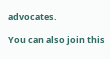advocates.

You can also join this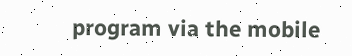program via the mobile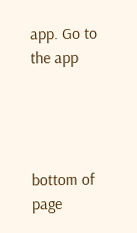app. Go to the app




bottom of page